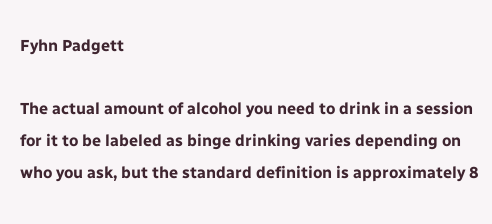Fyhn Padgett

The actual amount of alcohol you need to drink in a session for it to be labeled as binge drinking varies depending on who you ask, but the standard definition is approximately 8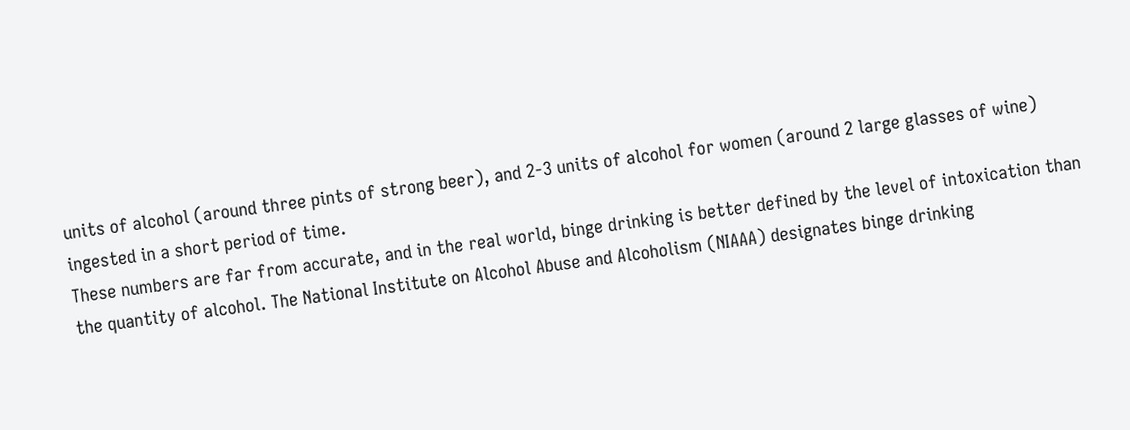units of alcohol (around three pints of strong beer), and 2-3 units of alcohol for women (around 2 large glasses of wine) ingested in a short period of time.
These numbers are far from accurate, and in the real world, binge drinking is better defined by the level of intoxication than the quantity of alcohol. The National Institute on Alcohol Abuse and Alcoholism (NIAAA) designates binge drinking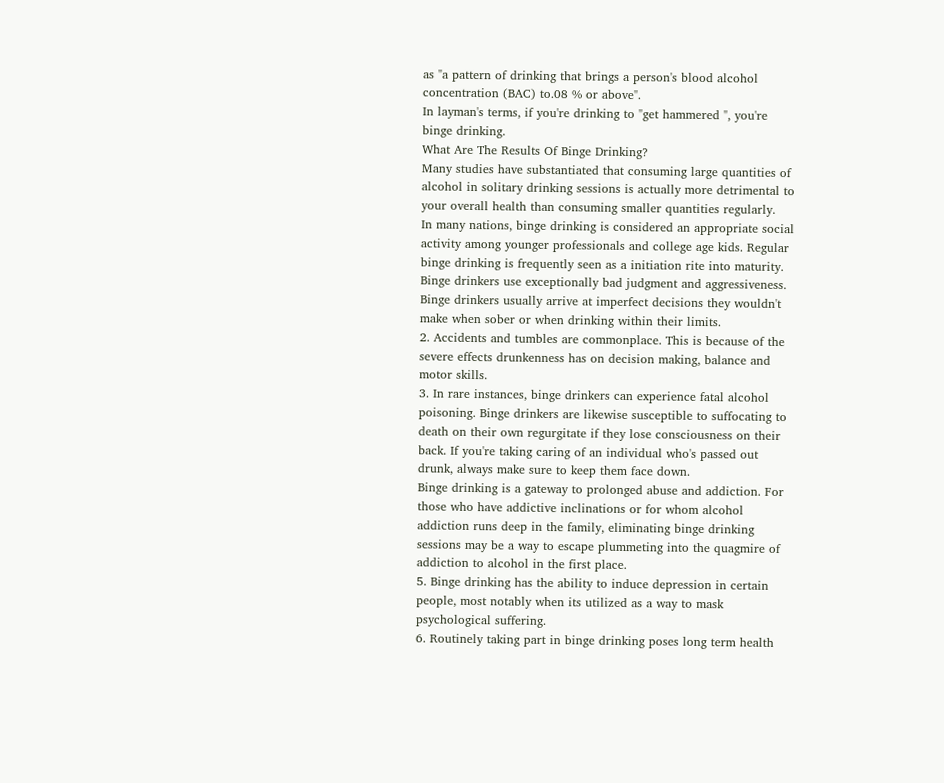as "a pattern of drinking that brings a person's blood alcohol concentration (BAC) to.08 % or above".
In layman's terms, if you're drinking to "get hammered ", you're binge drinking.
What Are The Results Of Binge Drinking?
Many studies have substantiated that consuming large quantities of alcohol in solitary drinking sessions is actually more detrimental to your overall health than consuming smaller quantities regularly.
In many nations, binge drinking is considered an appropriate social activity among younger professionals and college age kids. Regular binge drinking is frequently seen as a initiation rite into maturity.
Binge drinkers use exceptionally bad judgment and aggressiveness. Binge drinkers usually arrive at imperfect decisions they wouldn't make when sober or when drinking within their limits.
2. Accidents and tumbles are commonplace. This is because of the severe effects drunkenness has on decision making, balance and motor skills.
3. In rare instances, binge drinkers can experience fatal alcohol poisoning. Binge drinkers are likewise susceptible to suffocating to death on their own regurgitate if they lose consciousness on their back. If you're taking caring of an individual who's passed out drunk, always make sure to keep them face down.
Binge drinking is a gateway to prolonged abuse and addiction. For those who have addictive inclinations or for whom alcohol addiction runs deep in the family, eliminating binge drinking sessions may be a way to escape plummeting into the quagmire of addiction to alcohol in the first place.
5. Binge drinking has the ability to induce depression in certain people, most notably when its utilized as a way to mask psychological suffering.
6. Routinely taking part in binge drinking poses long term health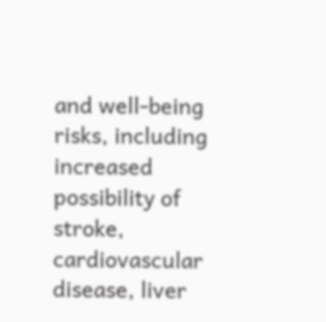and well-being risks, including increased possibility of stroke, cardiovascular disease, liver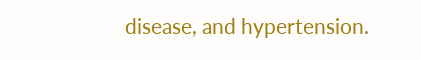disease, and hypertension.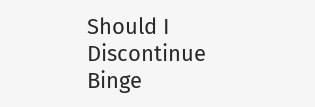Should I Discontinue Binge